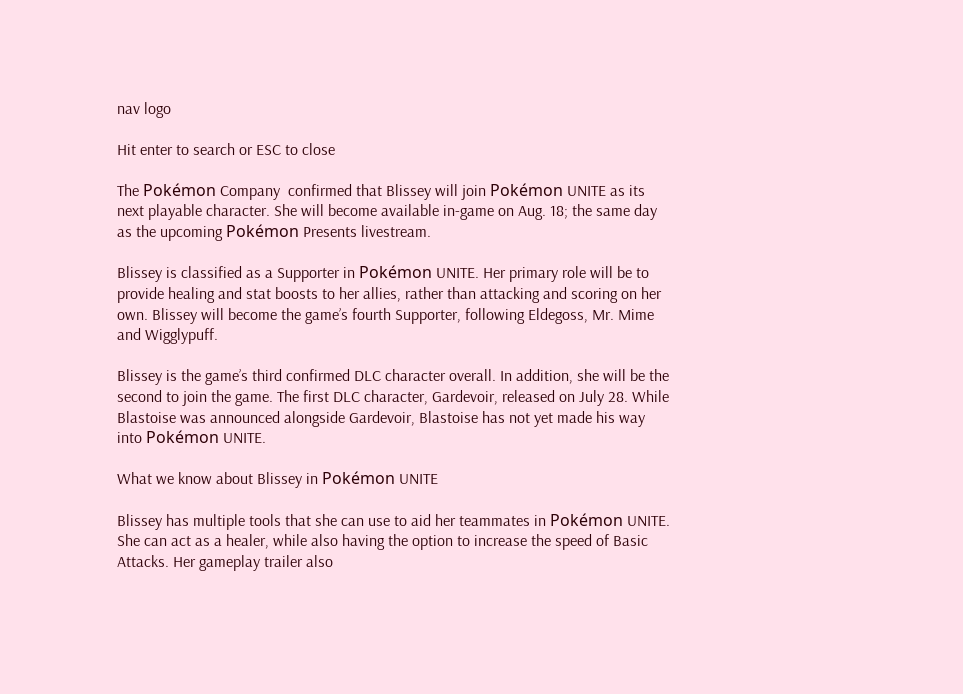nav logo

Hit enter to search or ESC to close

The Pokémon Company  confirmed that Blissey will join Pokémon UNITE as its next playable character. She will become available in-game on Aug. 18; the same day as the upcoming Pokémon Presents livestream.

Blissey is classified as a Supporter in Pokémon UNITE. Her primary role will be to provide healing and stat boosts to her allies, rather than attacking and scoring on her own. Blissey will become the game’s fourth Supporter, following Eldegoss, Mr. Mime and Wigglypuff.

Blissey is the game’s third confirmed DLC character overall. In addition, she will be the second to join the game. The first DLC character, Gardevoir, released on July 28. While Blastoise was announced alongside Gardevoir, Blastoise has not yet made his way into Pokémon UNITE.

What we know about Blissey in Pokémon UNITE

Blissey has multiple tools that she can use to aid her teammates in Pokémon UNITE. She can act as a healer, while also having the option to increase the speed of Basic Attacks. Her gameplay trailer also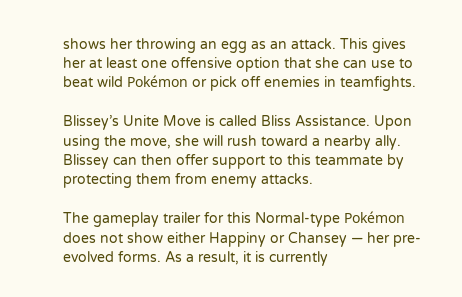shows her throwing an egg as an attack. This gives her at least one offensive option that she can use to beat wild Pokémon or pick off enemies in teamfights.

Blissey’s Unite Move is called Bliss Assistance. Upon using the move, she will rush toward a nearby ally. Blissey can then offer support to this teammate by protecting them from enemy attacks.

The gameplay trailer for this Normal-type Pokémon does not show either Happiny or Chansey — her pre-evolved forms. As a result, it is currently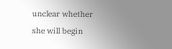unclear whether she will begin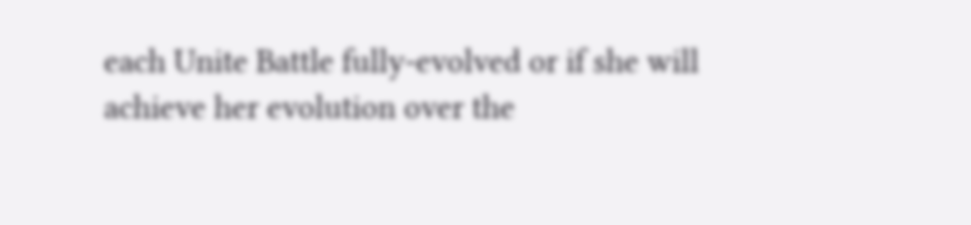each Unite Battle fully-evolved or if she will achieve her evolution over the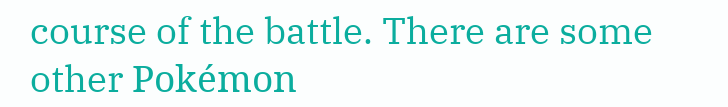course of the battle. There are some other Pokémon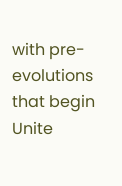with pre-evolutions that begin Unite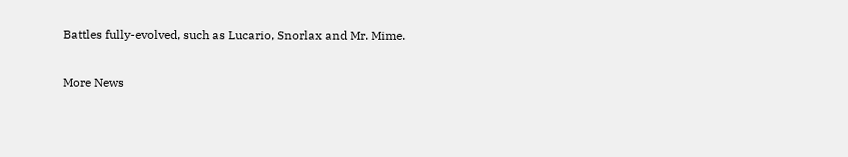Battles fully-evolved, such as Lucario, Snorlax and Mr. Mime.

More News